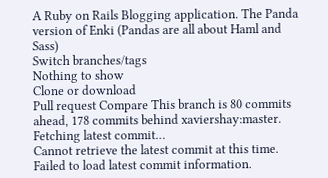A Ruby on Rails Blogging application. The Panda version of Enki (Pandas are all about Haml and Sass)
Switch branches/tags
Nothing to show
Clone or download
Pull request Compare This branch is 80 commits ahead, 178 commits behind xaviershay:master.
Fetching latest commit…
Cannot retrieve the latest commit at this time.
Failed to load latest commit information.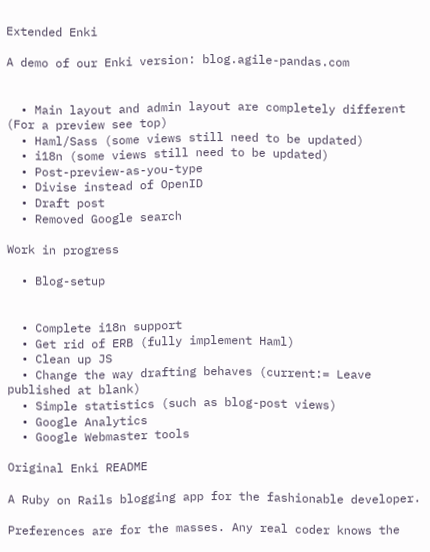Extended Enki

A demo of our Enki version: blog.agile-pandas.com


  • Main layout and admin layout are completely different (For a preview see top)
  • Haml/Sass (some views still need to be updated)
  • i18n (some views still need to be updated)
  • Post-preview-as-you-type
  • Divise instead of OpenID
  • Draft post
  • Removed Google search

Work in progress

  • Blog-setup


  • Complete i18n support
  • Get rid of ERB (fully implement Haml)
  • Clean up JS
  • Change the way drafting behaves (current:= Leave published at blank)
  • Simple statistics (such as blog-post views)
  • Google Analytics
  • Google Webmaster tools

Original Enki README

A Ruby on Rails blogging app for the fashionable developer.

Preferences are for the masses. Any real coder knows the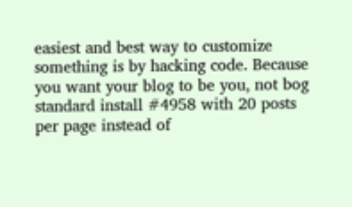easiest and best way to customize something is by hacking code. Because you want your blog to be you, not bog standard install #4958 with 20 posts per page instead of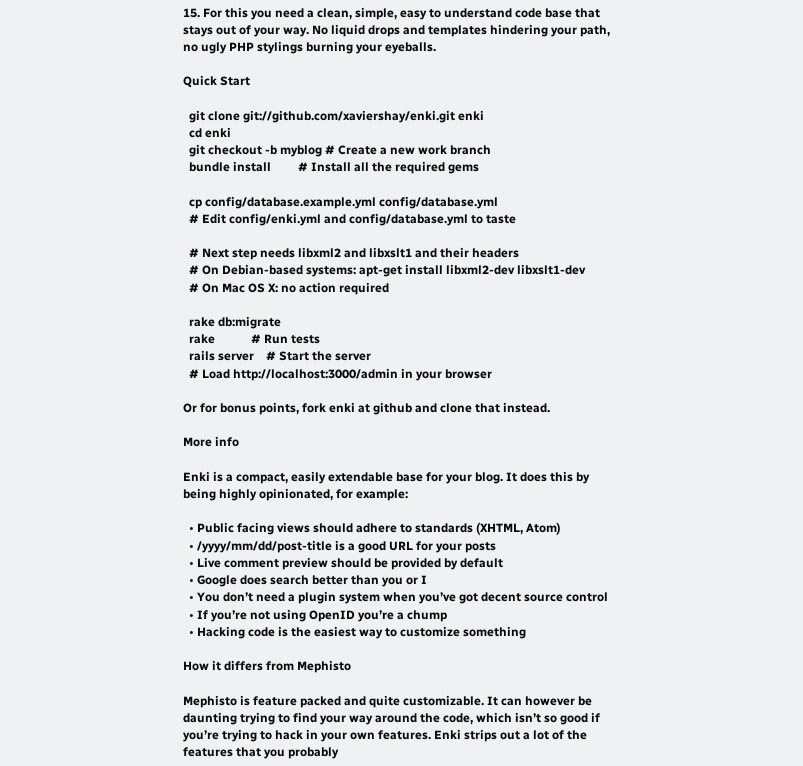15. For this you need a clean, simple, easy to understand code base that stays out of your way. No liquid drops and templates hindering your path, no ugly PHP stylings burning your eyeballs.

Quick Start

  git clone git://github.com/xaviershay/enki.git enki
  cd enki
  git checkout -b myblog # Create a new work branch
  bundle install         # Install all the required gems

  cp config/database.example.yml config/database.yml
  # Edit config/enki.yml and config/database.yml to taste

  # Next step needs libxml2 and libxslt1 and their headers
  # On Debian-based systems: apt-get install libxml2-dev libxslt1-dev
  # On Mac OS X: no action required

  rake db:migrate
  rake            # Run tests
  rails server    # Start the server
  # Load http://localhost:3000/admin in your browser

Or for bonus points, fork enki at github and clone that instead.

More info

Enki is a compact, easily extendable base for your blog. It does this by being highly opinionated, for example:

  • Public facing views should adhere to standards (XHTML, Atom)
  • /yyyy/mm/dd/post-title is a good URL for your posts
  • Live comment preview should be provided by default
  • Google does search better than you or I
  • You don’t need a plugin system when you’ve got decent source control
  • If you’re not using OpenID you’re a chump
  • Hacking code is the easiest way to customize something

How it differs from Mephisto

Mephisto is feature packed and quite customizable. It can however be daunting trying to find your way around the code, which isn’t so good if you’re trying to hack in your own features. Enki strips out a lot of the features that you probably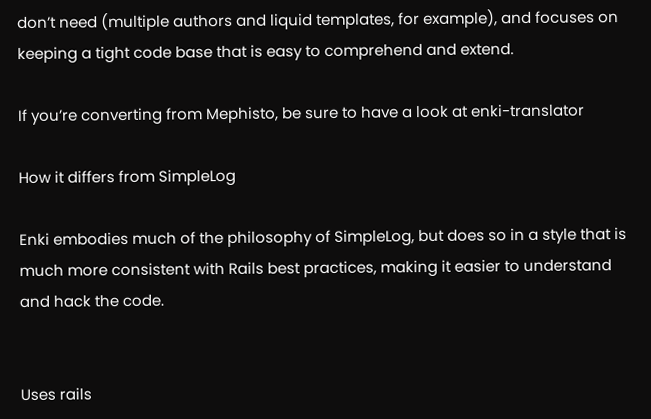don’t need (multiple authors and liquid templates, for example), and focuses on keeping a tight code base that is easy to comprehend and extend.

If you’re converting from Mephisto, be sure to have a look at enki-translator

How it differs from SimpleLog

Enki embodies much of the philosophy of SimpleLog, but does so in a style that is much more consistent with Rails best practices, making it easier to understand and hack the code.


Uses rails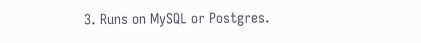3. Runs on MySQL or Postgres.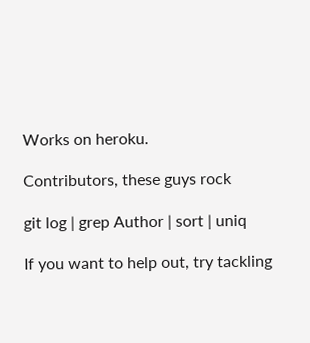Works on heroku.

Contributors, these guys rock

git log | grep Author | sort | uniq

If you want to help out, try tackling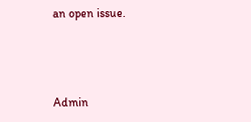an open issue.



Admin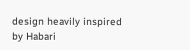design heavily inspired by Habari